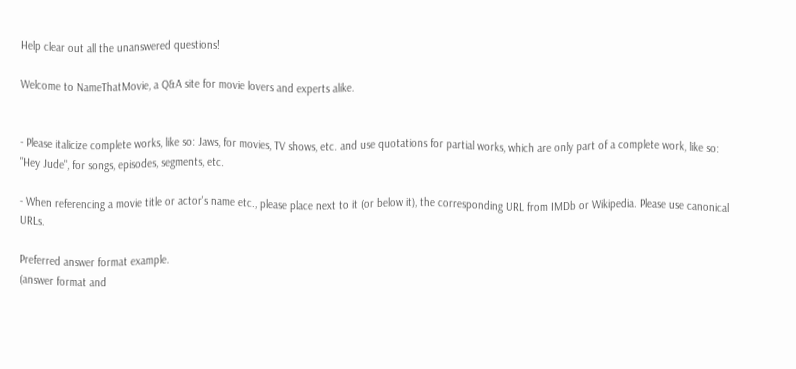Help clear out all the unanswered questions!

Welcome to NameThatMovie, a Q&A site for movie lovers and experts alike.


- Please italicize complete works, like so: Jaws, for movies, TV shows, etc. and use quotations for partial works, which are only part of a complete work, like so: "Hey Jude", for songs, episodes, segments, etc.

- When referencing a movie title or actor's name etc., please place next to it (or below it), the corresponding URL from IMDb or Wikipedia. Please use canonical URLs.

Preferred answer format example.
(answer format and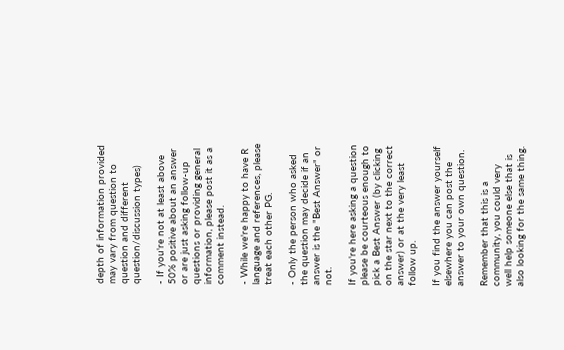depth of information provided may vary from question to question and different question/discussion types)

- If you're not at least above 50% positive about an answer or are just asking follow-up questions or providing general information, please post it as a comment instead.

- While we're happy to have R language and references, please treat each other PG.

- Only the person who asked the question may decide if an answer is the "Best Answer" or not.

If you're here asking a question please be courteous enough to pick a Best Answer (by clicking on the star next to the correct answer) or at the very least follow up.

If you find the answer yourself elsewhere you can post the answer to your own question.

Remember that this is a community, you could very well help someone else that is also looking for the same thing.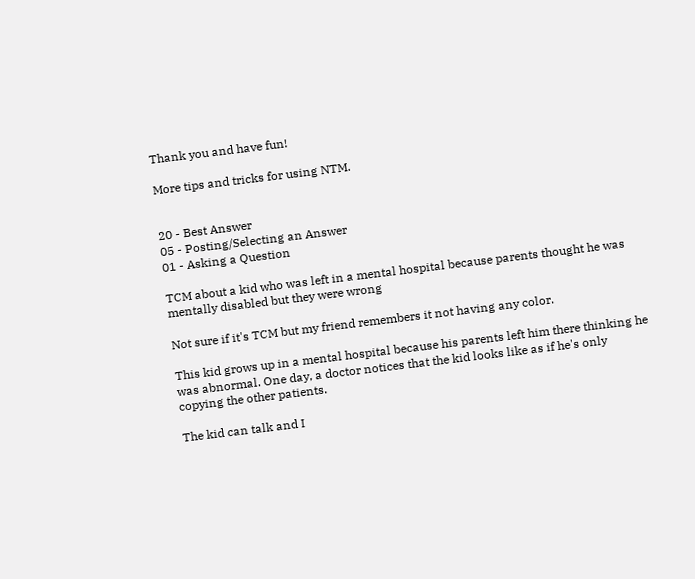Thank you and have fun!

More tips and tricks for using NTM.


20 - Best Answer
05 - Posting/Selecting an Answer
01 - Asking a Question

TCM about a kid who was left in a mental hospital because parents thought he was mentally disabled but they were wrong

Not sure if it's TCM but my friend remembers it not having any color.

This kid grows up in a mental hospital because his parents left him there thinking he was abnormal. One day, a doctor notices that the kid looks like as if he's only copying the other patients.

The kid can talk and I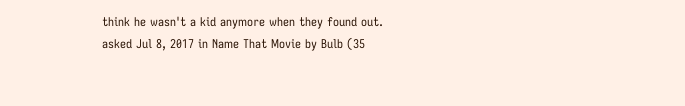think he wasn't a kid anymore when they found out.
asked Jul 8, 2017 in Name That Movie by Bulb (35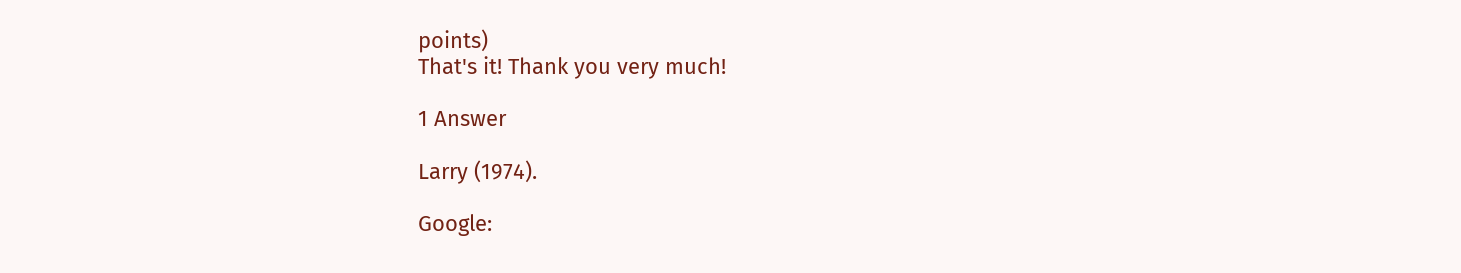points)
That's it! Thank you very much!

1 Answer

Larry (1974).

Google: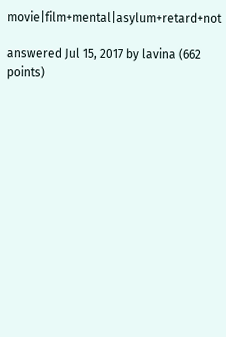movie|film+mental|asylum+retard+not

answered Jul 15, 2017 by lavina (662 points)